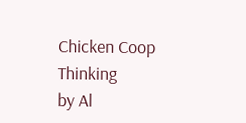Chicken Coop Thinking
by Al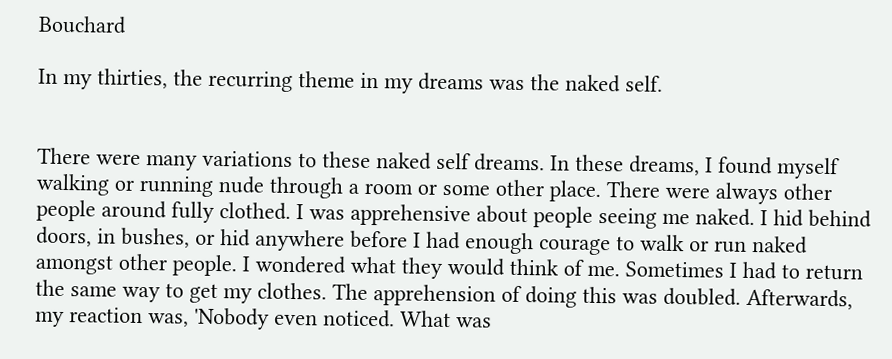Bouchard

In my thirties, the recurring theme in my dreams was the naked self.


There were many variations to these naked self dreams. In these dreams, I found myself walking or running nude through a room or some other place. There were always other people around fully clothed. I was apprehensive about people seeing me naked. I hid behind doors, in bushes, or hid anywhere before I had enough courage to walk or run naked amongst other people. I wondered what they would think of me. Sometimes I had to return the same way to get my clothes. The apprehension of doing this was doubled. Afterwards, my reaction was, 'Nobody even noticed. What was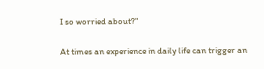I so worried about?"

At times an experience in daily life can trigger an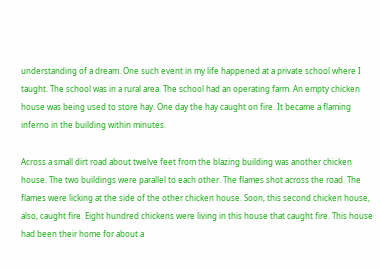understanding of a dream. One such event in my life happened at a private school where I taught. The school was in a rural area. The school had an operating farm. An empty chicken house was being used to store hay. One day the hay caught on fire. It became a flaming inferno in the building within minutes.

Across a small dirt road about twelve feet from the blazing building was another chicken house. The two buildings were parallel to each other. The flames shot across the road. The flames were licking at the side of the other chicken house. Soon, this second chicken house, also, caught fire. Eight hundred chickens were living in this house that caught fire. This house had been their home for about a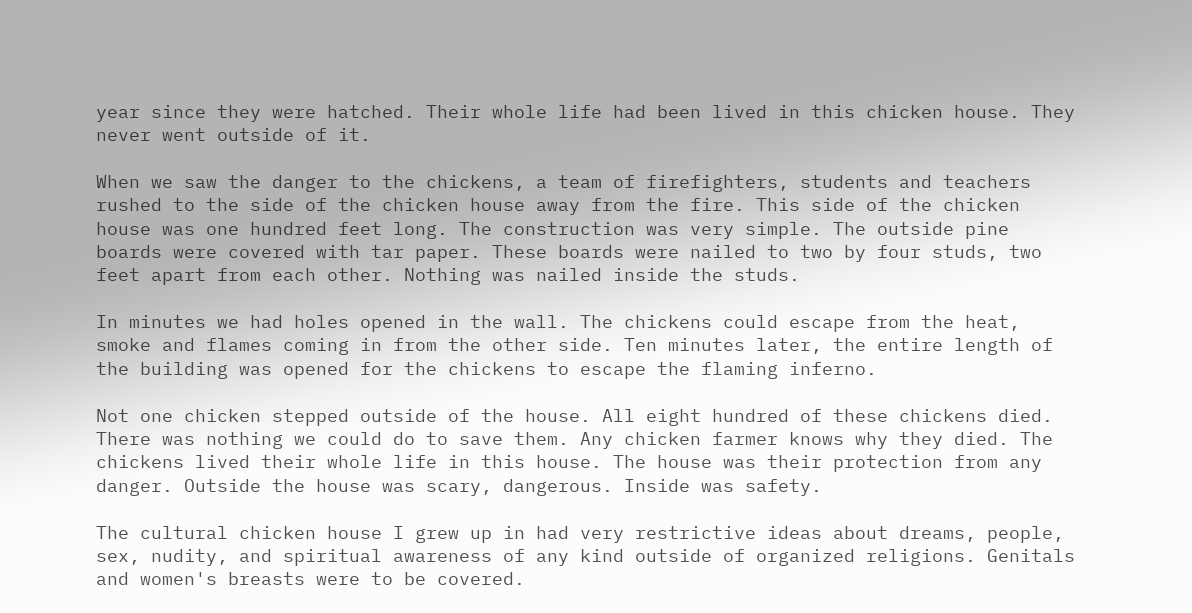year since they were hatched. Their whole life had been lived in this chicken house. They never went outside of it.

When we saw the danger to the chickens, a team of firefighters, students and teachers rushed to the side of the chicken house away from the fire. This side of the chicken house was one hundred feet long. The construction was very simple. The outside pine boards were covered with tar paper. These boards were nailed to two by four studs, two feet apart from each other. Nothing was nailed inside the studs.

In minutes we had holes opened in the wall. The chickens could escape from the heat, smoke and flames coming in from the other side. Ten minutes later, the entire length of the building was opened for the chickens to escape the flaming inferno.

Not one chicken stepped outside of the house. All eight hundred of these chickens died. There was nothing we could do to save them. Any chicken farmer knows why they died. The chickens lived their whole life in this house. The house was their protection from any danger. Outside the house was scary, dangerous. Inside was safety.

The cultural chicken house I grew up in had very restrictive ideas about dreams, people, sex, nudity, and spiritual awareness of any kind outside of organized religions. Genitals and women's breasts were to be covered.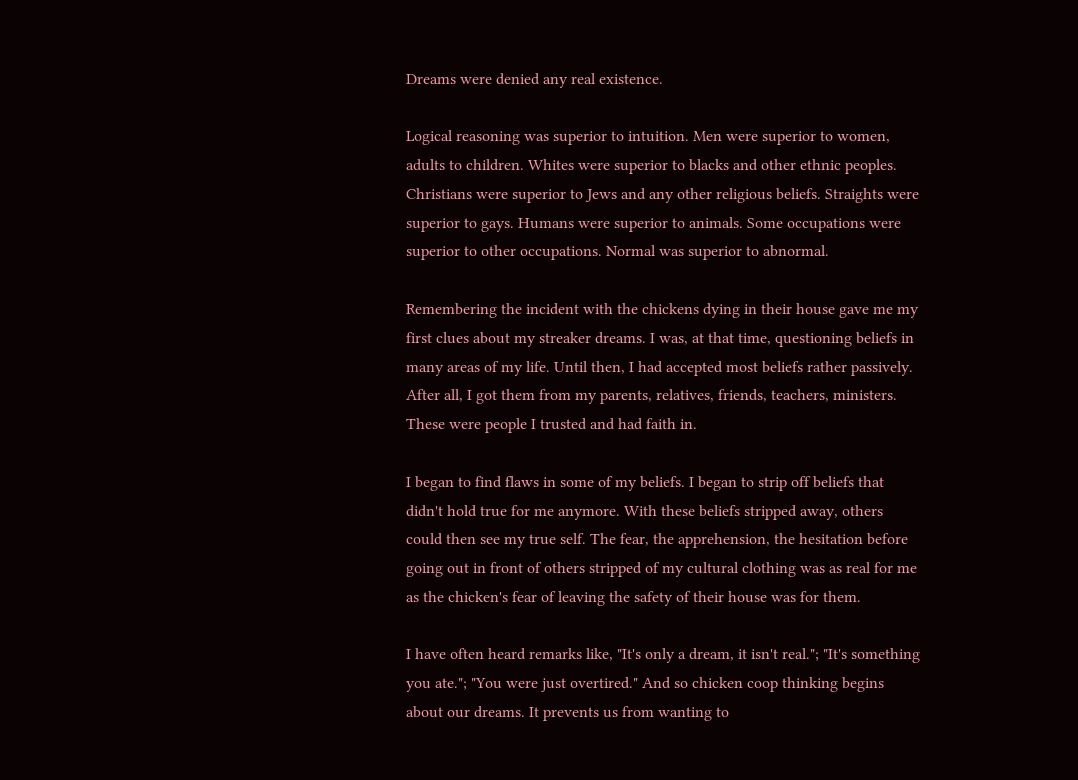Dreams were denied any real existence.

Logical reasoning was superior to intuition. Men were superior to women, adults to children. Whites were superior to blacks and other ethnic peoples. Christians were superior to Jews and any other religious beliefs. Straights were superior to gays. Humans were superior to animals. Some occupations were superior to other occupations. Normal was superior to abnormal.

Remembering the incident with the chickens dying in their house gave me my first clues about my streaker dreams. I was, at that time, questioning beliefs in many areas of my life. Until then, I had accepted most beliefs rather passively. After all, I got them from my parents, relatives, friends, teachers, ministers. These were people I trusted and had faith in.

I began to find flaws in some of my beliefs. I began to strip off beliefs that didn't hold true for me anymore. With these beliefs stripped away, others could then see my true self. The fear, the apprehension, the hesitation before going out in front of others stripped of my cultural clothing was as real for me as the chicken's fear of leaving the safety of their house was for them.

I have often heard remarks like, "It's only a dream, it isn't real."; "It's something you ate."; "You were just overtired." And so chicken coop thinking begins about our dreams. It prevents us from wanting to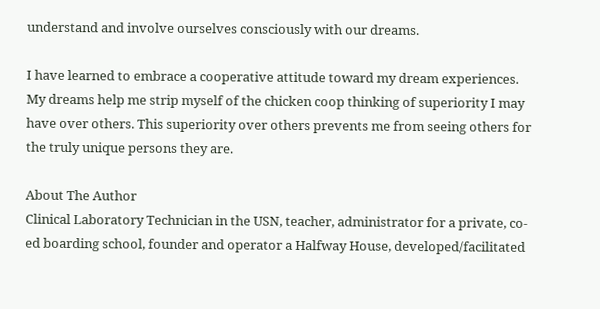understand and involve ourselves consciously with our dreams.

I have learned to embrace a cooperative attitude toward my dream experiences. My dreams help me strip myself of the chicken coop thinking of superiority I may have over others. This superiority over others prevents me from seeing others for the truly unique persons they are.

About The Author
Clinical Laboratory Technician in the USN, teacher, administrator for a private, co-ed boarding school, founder and operator a Halfway House, developed/facilitated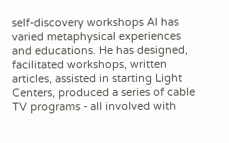self-discovery workshops Al has varied metaphysical experiences and educations. He has designed, facilitated workshops, written articles, assisted in starting Light Centers, produced a series of cable TV programs - all involved with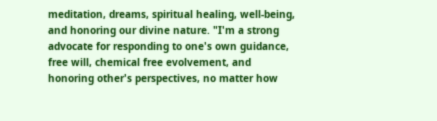meditation, dreams, spiritual healing, well-being, and honoring our divine nature. "I'm a strong advocate for responding to one's own guidance, free will, chemical free evolvement, and honoring other's perspectives, no matter how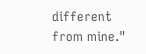different from mine."